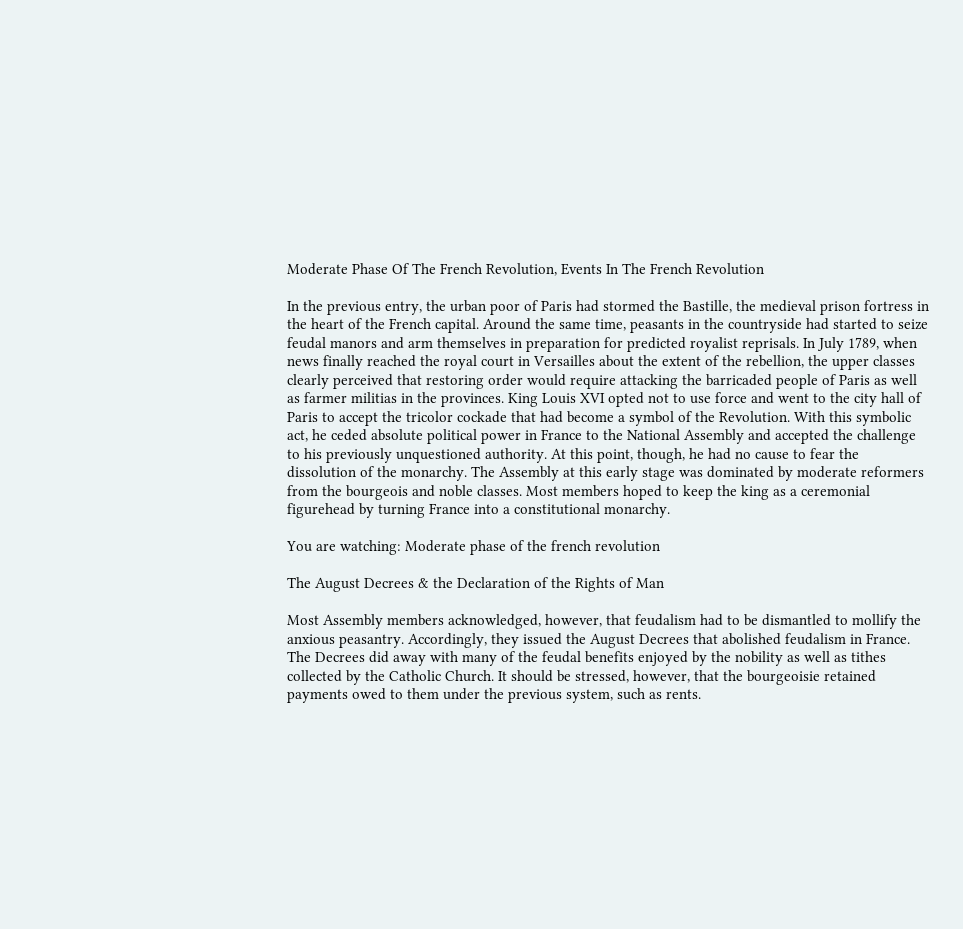Moderate Phase Of The French Revolution, Events In The French Revolution

In the previous entry, the urban poor of Paris had stormed the Bastille, the medieval prison fortress in the heart of the French capital. Around the same time, peasants in the countryside had started to seize feudal manors and arm themselves in preparation for predicted royalist reprisals. In July 1789, when news finally reached the royal court in Versailles about the extent of the rebellion, the upper classes clearly perceived that restoring order would require attacking the barricaded people of Paris as well as farmer militias in the provinces. King Louis XVI opted not to use force and went to the city hall of Paris to accept the tricolor cockade that had become a symbol of the Revolution. With this symbolic act, he ceded absolute political power in France to the National Assembly and accepted the challenge to his previously unquestioned authority. At this point, though, he had no cause to fear the dissolution of the monarchy. The Assembly at this early stage was dominated by moderate reformers from the bourgeois and noble classes. Most members hoped to keep the king as a ceremonial figurehead by turning France into a constitutional monarchy.

You are watching: Moderate phase of the french revolution

The August Decrees & the Declaration of the Rights of Man

Most Assembly members acknowledged, however, that feudalism had to be dismantled to mollify the anxious peasantry. Accordingly, they issued the August Decrees that abolished feudalism in France. The Decrees did away with many of the feudal benefits enjoyed by the nobility as well as tithes collected by the Catholic Church. It should be stressed, however, that the bourgeoisie retained payments owed to them under the previous system, such as rents.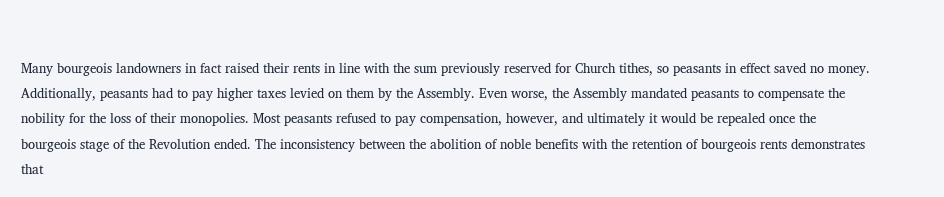Many bourgeois landowners in fact raised their rents in line with the sum previously reserved for Church tithes, so peasants in effect saved no money. Additionally, peasants had to pay higher taxes levied on them by the Assembly. Even worse, the Assembly mandated peasants to compensate the nobility for the loss of their monopolies. Most peasants refused to pay compensation, however, and ultimately it would be repealed once the bourgeois stage of the Revolution ended. The inconsistency between the abolition of noble benefits with the retention of bourgeois rents demonstrates that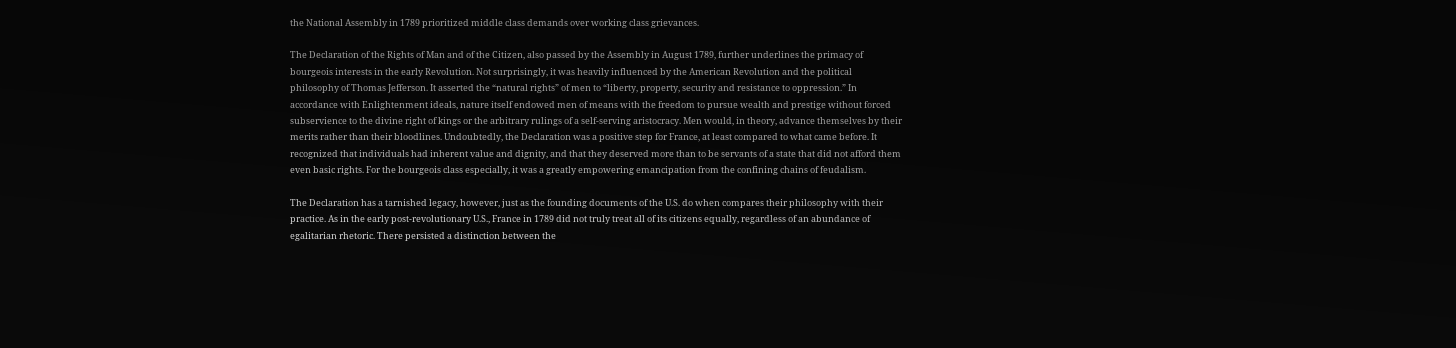the National Assembly in 1789 prioritized middle class demands over working class grievances.

The Declaration of the Rights of Man and of the Citizen, also passed by the Assembly in August 1789, further underlines the primacy of bourgeois interests in the early Revolution. Not surprisingly, it was heavily influenced by the American Revolution and the political philosophy of Thomas Jefferson. It asserted the “natural rights” of men to “liberty, property, security and resistance to oppression.” In accordance with Enlightenment ideals, nature itself endowed men of means with the freedom to pursue wealth and prestige without forced subservience to the divine right of kings or the arbitrary rulings of a self-serving aristocracy. Men would, in theory, advance themselves by their merits rather than their bloodlines. Undoubtedly, the Declaration was a positive step for France, at least compared to what came before. It recognized that individuals had inherent value and dignity, and that they deserved more than to be servants of a state that did not afford them even basic rights. For the bourgeois class especially, it was a greatly empowering emancipation from the confining chains of feudalism.

The Declaration has a tarnished legacy, however, just as the founding documents of the U.S. do when compares their philosophy with their practice. As in the early post-revolutionary U.S., France in 1789 did not truly treat all of its citizens equally, regardless of an abundance of egalitarian rhetoric. There persisted a distinction between the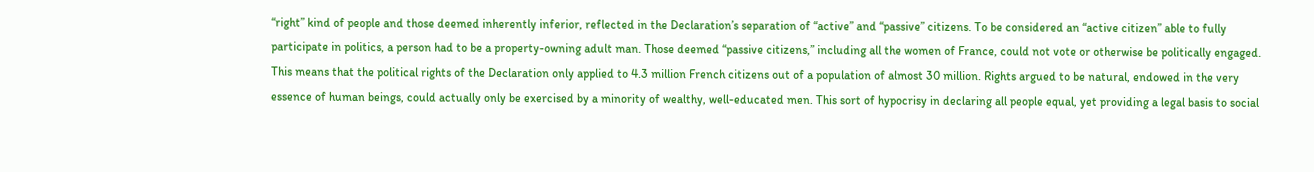“right” kind of people and those deemed inherently inferior, reflected in the Declaration’s separation of “active” and “passive” citizens. To be considered an “active citizen” able to fully participate in politics, a person had to be a property-owning adult man. Those deemed “passive citizens,” including all the women of France, could not vote or otherwise be politically engaged. This means that the political rights of the Declaration only applied to 4.3 million French citizens out of a population of almost 30 million. Rights argued to be natural, endowed in the very essence of human beings, could actually only be exercised by a minority of wealthy, well-educated men. This sort of hypocrisy in declaring all people equal, yet providing a legal basis to social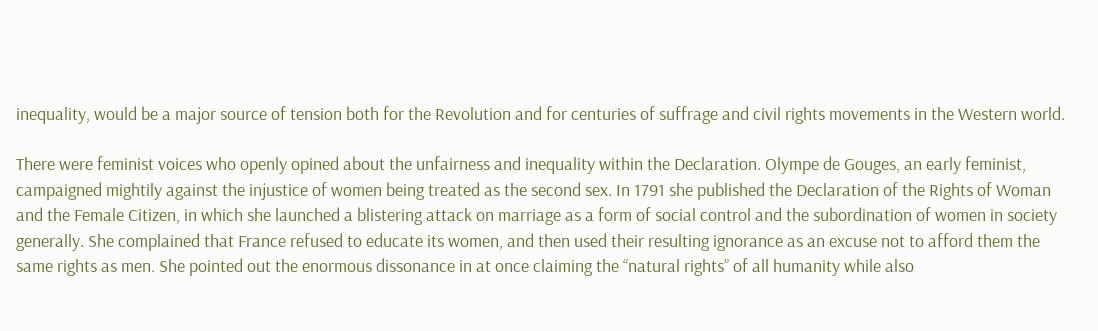inequality, would be a major source of tension both for the Revolution and for centuries of suffrage and civil rights movements in the Western world.

There were feminist voices who openly opined about the unfairness and inequality within the Declaration. Olympe de Gouges, an early feminist, campaigned mightily against the injustice of women being treated as the second sex. In 1791 she published the Declaration of the Rights of Woman and the Female Citizen, in which she launched a blistering attack on marriage as a form of social control and the subordination of women in society generally. She complained that France refused to educate its women, and then used their resulting ignorance as an excuse not to afford them the same rights as men. She pointed out the enormous dissonance in at once claiming the “natural rights” of all humanity while also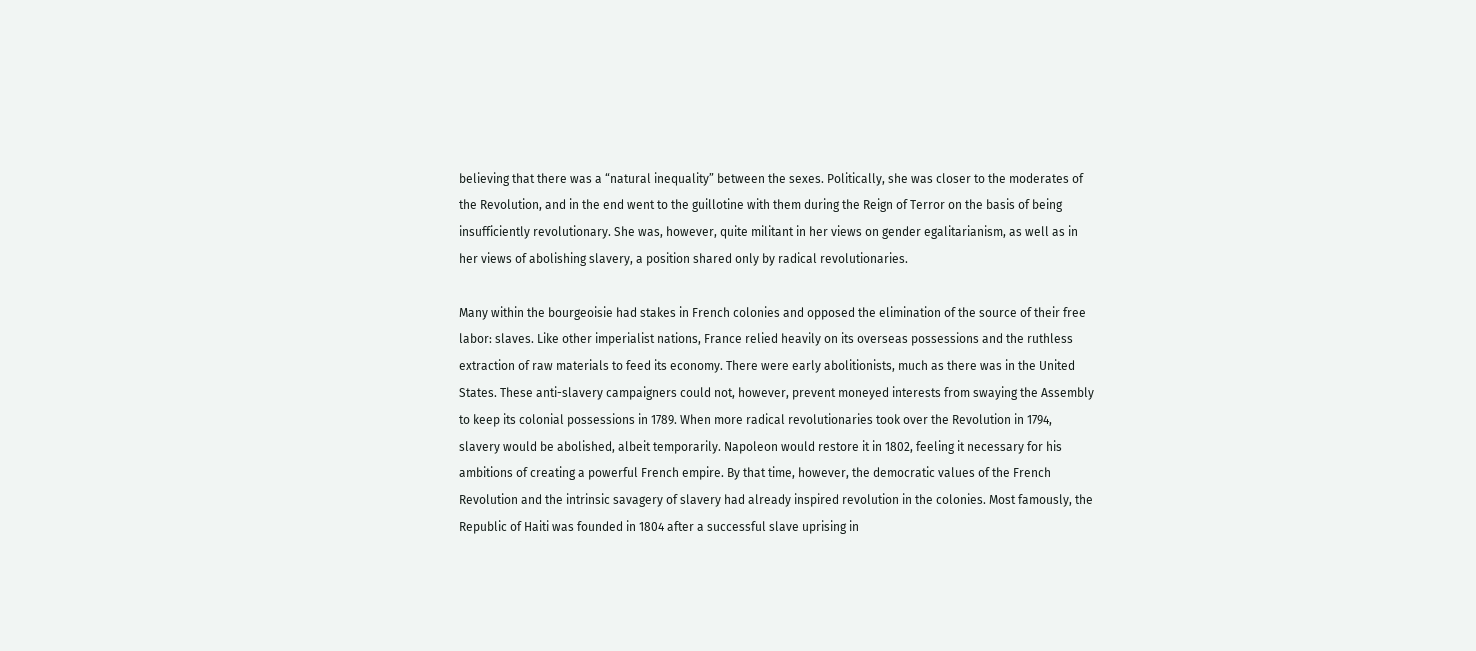believing that there was a “natural inequality” between the sexes. Politically, she was closer to the moderates of the Revolution, and in the end went to the guillotine with them during the Reign of Terror on the basis of being insufficiently revolutionary. She was, however, quite militant in her views on gender egalitarianism, as well as in her views of abolishing slavery, a position shared only by radical revolutionaries.

Many within the bourgeoisie had stakes in French colonies and opposed the elimination of the source of their free labor: slaves. Like other imperialist nations, France relied heavily on its overseas possessions and the ruthless extraction of raw materials to feed its economy. There were early abolitionists, much as there was in the United States. These anti-slavery campaigners could not, however, prevent moneyed interests from swaying the Assembly to keep its colonial possessions in 1789. When more radical revolutionaries took over the Revolution in 1794, slavery would be abolished, albeit temporarily. Napoleon would restore it in 1802, feeling it necessary for his ambitions of creating a powerful French empire. By that time, however, the democratic values of the French Revolution and the intrinsic savagery of slavery had already inspired revolution in the colonies. Most famously, the Republic of Haiti was founded in 1804 after a successful slave uprising in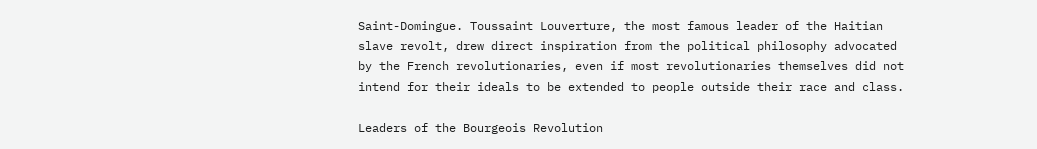Saint-Domingue. Toussaint Louverture, the most famous leader of the Haitian slave revolt, drew direct inspiration from the political philosophy advocated by the French revolutionaries, even if most revolutionaries themselves did not intend for their ideals to be extended to people outside their race and class.

Leaders of the Bourgeois Revolution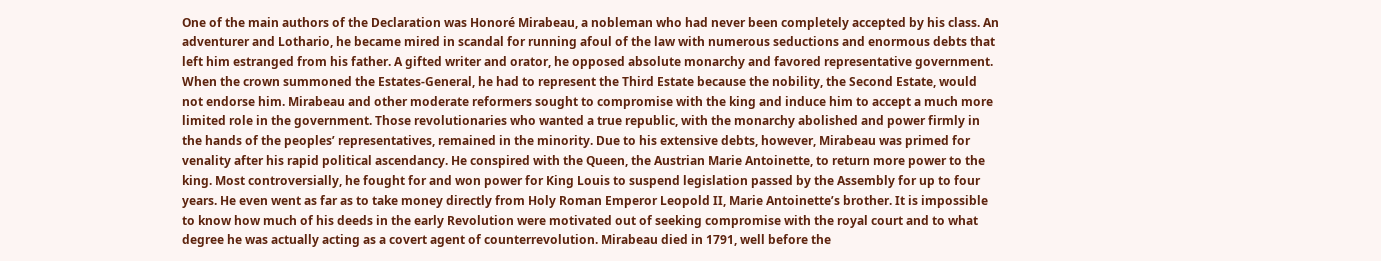One of the main authors of the Declaration was Honoré Mirabeau, a nobleman who had never been completely accepted by his class. An adventurer and Lothario, he became mired in scandal for running afoul of the law with numerous seductions and enormous debts that left him estranged from his father. A gifted writer and orator, he opposed absolute monarchy and favored representative government. When the crown summoned the Estates-General, he had to represent the Third Estate because the nobility, the Second Estate, would not endorse him. Mirabeau and other moderate reformers sought to compromise with the king and induce him to accept a much more limited role in the government. Those revolutionaries who wanted a true republic, with the monarchy abolished and power firmly in the hands of the peoples’ representatives, remained in the minority. Due to his extensive debts, however, Mirabeau was primed for venality after his rapid political ascendancy. He conspired with the Queen, the Austrian Marie Antoinette, to return more power to the king. Most controversially, he fought for and won power for King Louis to suspend legislation passed by the Assembly for up to four years. He even went as far as to take money directly from Holy Roman Emperor Leopold II, Marie Antoinette’s brother. It is impossible to know how much of his deeds in the early Revolution were motivated out of seeking compromise with the royal court and to what degree he was actually acting as a covert agent of counterrevolution. Mirabeau died in 1791, well before the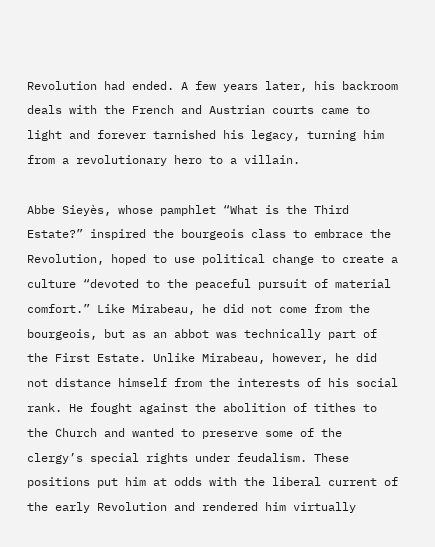Revolution had ended. A few years later, his backroom deals with the French and Austrian courts came to light and forever tarnished his legacy, turning him from a revolutionary hero to a villain.

Abbe Sieyès, whose pamphlet “What is the Third Estate?” inspired the bourgeois class to embrace the Revolution, hoped to use political change to create a culture “devoted to the peaceful pursuit of material comfort.” Like Mirabeau, he did not come from the bourgeois, but as an abbot was technically part of the First Estate. Unlike Mirabeau, however, he did not distance himself from the interests of his social rank. He fought against the abolition of tithes to the Church and wanted to preserve some of the clergy’s special rights under feudalism. These positions put him at odds with the liberal current of the early Revolution and rendered him virtually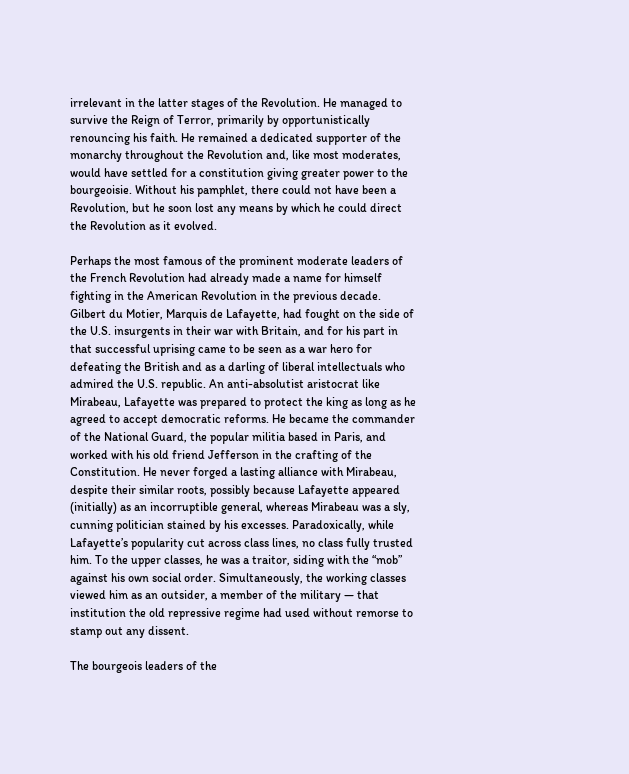irrelevant in the latter stages of the Revolution. He managed to survive the Reign of Terror, primarily by opportunistically renouncing his faith. He remained a dedicated supporter of the monarchy throughout the Revolution and, like most moderates, would have settled for a constitution giving greater power to the bourgeoisie. Without his pamphlet, there could not have been a Revolution, but he soon lost any means by which he could direct the Revolution as it evolved.

Perhaps the most famous of the prominent moderate leaders of the French Revolution had already made a name for himself fighting in the American Revolution in the previous decade. Gilbert du Motier, Marquis de Lafayette, had fought on the side of the U.S. insurgents in their war with Britain, and for his part in that successful uprising came to be seen as a war hero for defeating the British and as a darling of liberal intellectuals who admired the U.S. republic. An anti-absolutist aristocrat like Mirabeau, Lafayette was prepared to protect the king as long as he agreed to accept democratic reforms. He became the commander of the National Guard, the popular militia based in Paris, and worked with his old friend Jefferson in the crafting of the Constitution. He never forged a lasting alliance with Mirabeau, despite their similar roots, possibly because Lafayette appeared (initially) as an incorruptible general, whereas Mirabeau was a sly, cunning politician stained by his excesses. Paradoxically, while Lafayette’s popularity cut across class lines, no class fully trusted him. To the upper classes, he was a traitor, siding with the “mob” against his own social order. Simultaneously, the working classes viewed him as an outsider, a member of the military — that institution the old repressive regime had used without remorse to stamp out any dissent.

The bourgeois leaders of the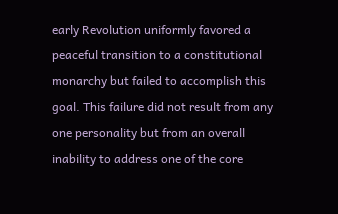early Revolution uniformly favored a peaceful transition to a constitutional monarchy but failed to accomplish this goal. This failure did not result from any one personality but from an overall inability to address one of the core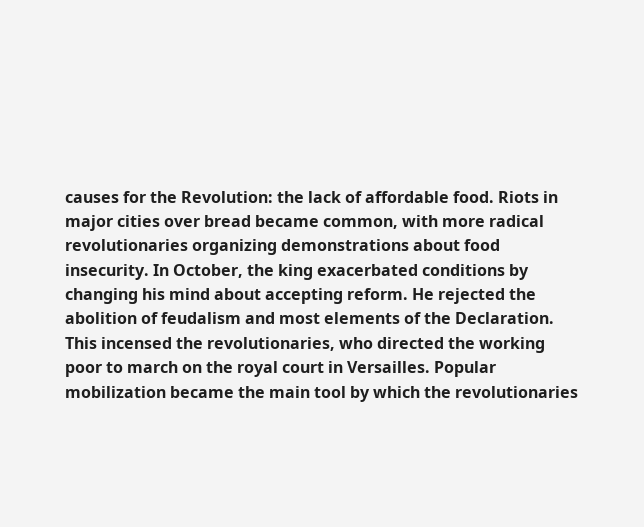causes for the Revolution: the lack of affordable food. Riots in major cities over bread became common, with more radical revolutionaries organizing demonstrations about food insecurity. In October, the king exacerbated conditions by changing his mind about accepting reform. He rejected the abolition of feudalism and most elements of the Declaration. This incensed the revolutionaries, who directed the working poor to march on the royal court in Versailles. Popular mobilization became the main tool by which the revolutionaries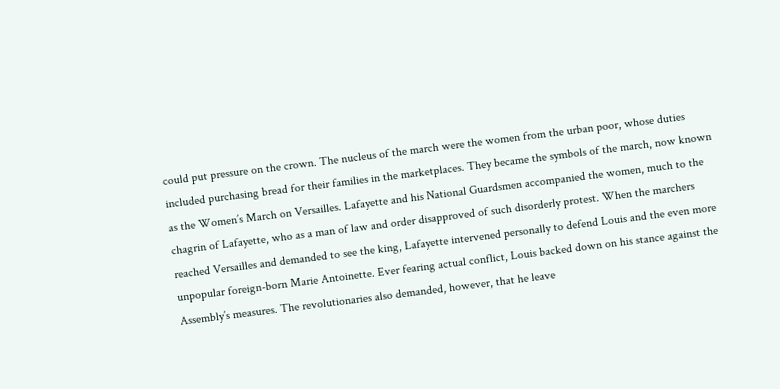could put pressure on the crown. The nucleus of the march were the women from the urban poor, whose duties included purchasing bread for their families in the marketplaces. They became the symbols of the march, now known as the Women’s March on Versailles. Lafayette and his National Guardsmen accompanied the women, much to the chagrin of Lafayette, who as a man of law and order disapproved of such disorderly protest. When the marchers reached Versailles and demanded to see the king, Lafayette intervened personally to defend Louis and the even more unpopular foreign-born Marie Antoinette. Ever fearing actual conflict, Louis backed down on his stance against the Assembly’s measures. The revolutionaries also demanded, however, that he leave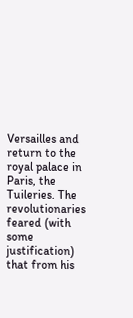Versailles and return to the royal palace in Paris, the Tuileries. The revolutionaries feared (with some justification) that from his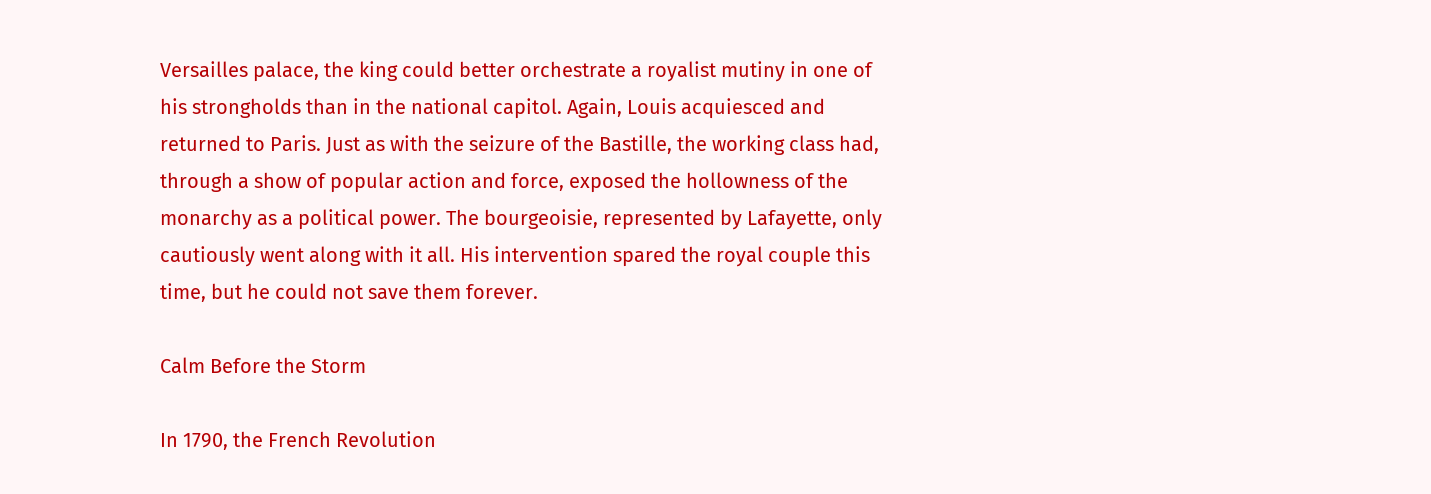Versailles palace, the king could better orchestrate a royalist mutiny in one of his strongholds than in the national capitol. Again, Louis acquiesced and returned to Paris. Just as with the seizure of the Bastille, the working class had, through a show of popular action and force, exposed the hollowness of the monarchy as a political power. The bourgeoisie, represented by Lafayette, only cautiously went along with it all. His intervention spared the royal couple this time, but he could not save them forever.

Calm Before the Storm

In 1790, the French Revolution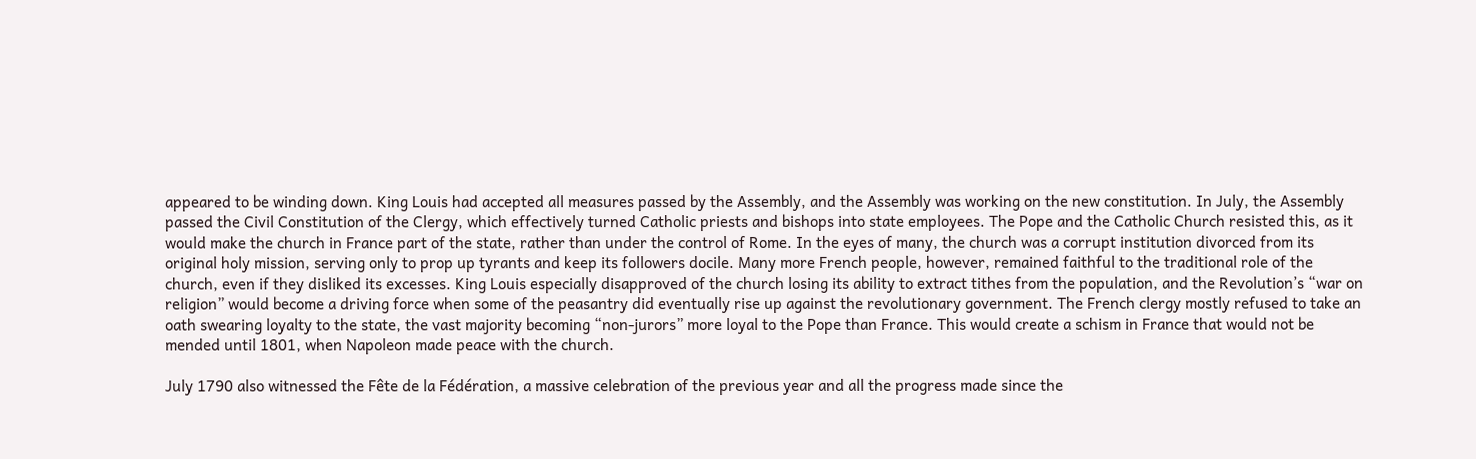appeared to be winding down. King Louis had accepted all measures passed by the Assembly, and the Assembly was working on the new constitution. In July, the Assembly passed the Civil Constitution of the Clergy, which effectively turned Catholic priests and bishops into state employees. The Pope and the Catholic Church resisted this, as it would make the church in France part of the state, rather than under the control of Rome. In the eyes of many, the church was a corrupt institution divorced from its original holy mission, serving only to prop up tyrants and keep its followers docile. Many more French people, however, remained faithful to the traditional role of the church, even if they disliked its excesses. King Louis especially disapproved of the church losing its ability to extract tithes from the population, and the Revolution’s “war on religion” would become a driving force when some of the peasantry did eventually rise up against the revolutionary government. The French clergy mostly refused to take an oath swearing loyalty to the state, the vast majority becoming “non-jurors” more loyal to the Pope than France. This would create a schism in France that would not be mended until 1801, when Napoleon made peace with the church.

July 1790 also witnessed the Fête de la Fédération, a massive celebration of the previous year and all the progress made since the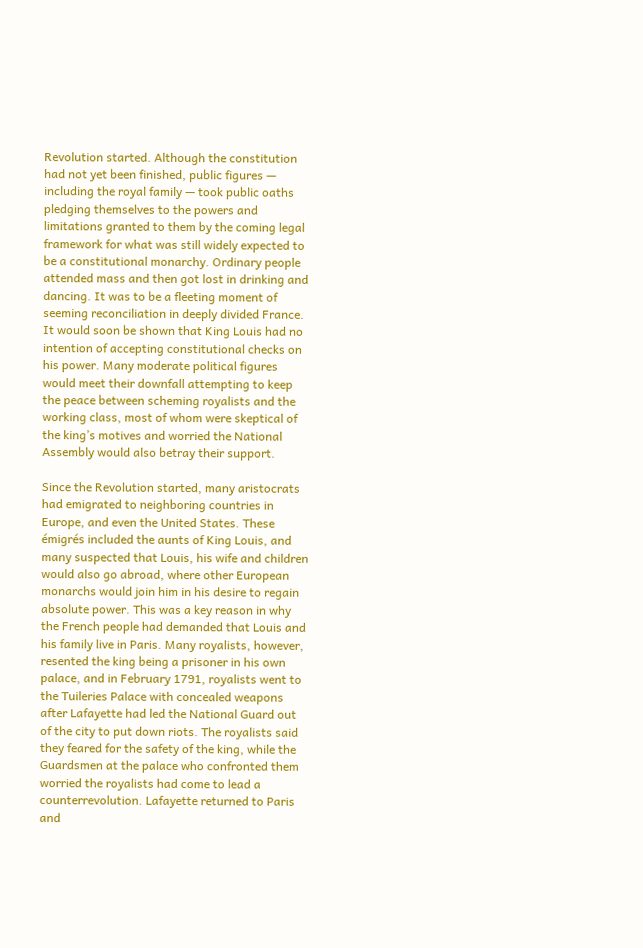Revolution started. Although the constitution had not yet been finished, public figures — including the royal family — took public oaths pledging themselves to the powers and limitations granted to them by the coming legal framework for what was still widely expected to be a constitutional monarchy. Ordinary people attended mass and then got lost in drinking and dancing. It was to be a fleeting moment of seeming reconciliation in deeply divided France. It would soon be shown that King Louis had no intention of accepting constitutional checks on his power. Many moderate political figures would meet their downfall attempting to keep the peace between scheming royalists and the working class, most of whom were skeptical of the king’s motives and worried the National Assembly would also betray their support.

Since the Revolution started, many aristocrats had emigrated to neighboring countries in Europe, and even the United States. These émigrés included the aunts of King Louis, and many suspected that Louis, his wife and children would also go abroad, where other European monarchs would join him in his desire to regain absolute power. This was a key reason in why the French people had demanded that Louis and his family live in Paris. Many royalists, however, resented the king being a prisoner in his own palace, and in February 1791, royalists went to the Tuileries Palace with concealed weapons after Lafayette had led the National Guard out of the city to put down riots. The royalists said they feared for the safety of the king, while the Guardsmen at the palace who confronted them worried the royalists had come to lead a counterrevolution. Lafayette returned to Paris and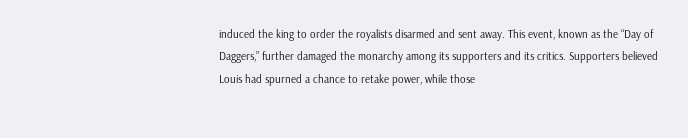induced the king to order the royalists disarmed and sent away. This event, known as the “Day of Daggers,” further damaged the monarchy among its supporters and its critics. Supporters believed Louis had spurned a chance to retake power, while those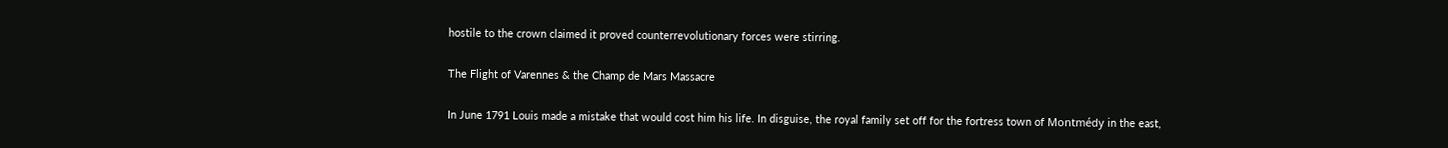hostile to the crown claimed it proved counterrevolutionary forces were stirring.

The Flight of Varennes & the Champ de Mars Massacre

In June 1791 Louis made a mistake that would cost him his life. In disguise, the royal family set off for the fortress town of Montmédy in the east,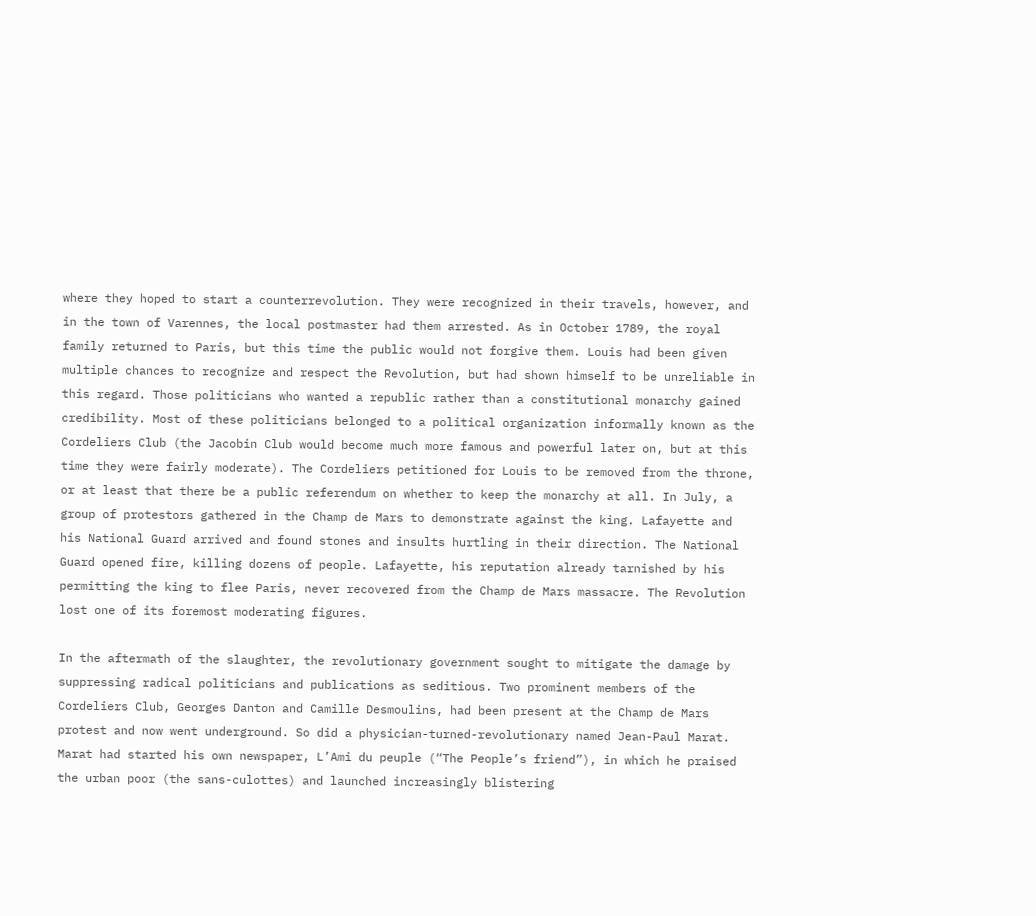where they hoped to start a counterrevolution. They were recognized in their travels, however, and in the town of Varennes, the local postmaster had them arrested. As in October 1789, the royal family returned to Paris, but this time the public would not forgive them. Louis had been given multiple chances to recognize and respect the Revolution, but had shown himself to be unreliable in this regard. Those politicians who wanted a republic rather than a constitutional monarchy gained credibility. Most of these politicians belonged to a political organization informally known as the Cordeliers Club (the Jacobin Club would become much more famous and powerful later on, but at this time they were fairly moderate). The Cordeliers petitioned for Louis to be removed from the throne, or at least that there be a public referendum on whether to keep the monarchy at all. In July, a group of protestors gathered in the Champ de Mars to demonstrate against the king. Lafayette and his National Guard arrived and found stones and insults hurtling in their direction. The National Guard opened fire, killing dozens of people. Lafayette, his reputation already tarnished by his permitting the king to flee Paris, never recovered from the Champ de Mars massacre. The Revolution lost one of its foremost moderating figures.

In the aftermath of the slaughter, the revolutionary government sought to mitigate the damage by suppressing radical politicians and publications as seditious. Two prominent members of the Cordeliers Club, Georges Danton and Camille Desmoulins, had been present at the Champ de Mars protest and now went underground. So did a physician-turned-revolutionary named Jean-Paul Marat. Marat had started his own newspaper, L’Ami du peuple (“The People’s friend”), in which he praised the urban poor (the sans-culottes) and launched increasingly blistering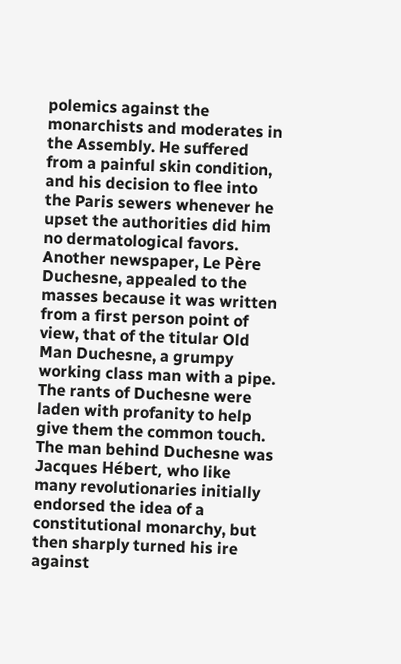polemics against the monarchists and moderates in the Assembly. He suffered from a painful skin condition, and his decision to flee into the Paris sewers whenever he upset the authorities did him no dermatological favors. Another newspaper, Le Père Duchesne, appealed to the masses because it was written from a first person point of view, that of the titular Old Man Duchesne, a grumpy working class man with a pipe. The rants of Duchesne were laden with profanity to help give them the common touch. The man behind Duchesne was Jacques Hébert, who like many revolutionaries initially endorsed the idea of a constitutional monarchy, but then sharply turned his ire against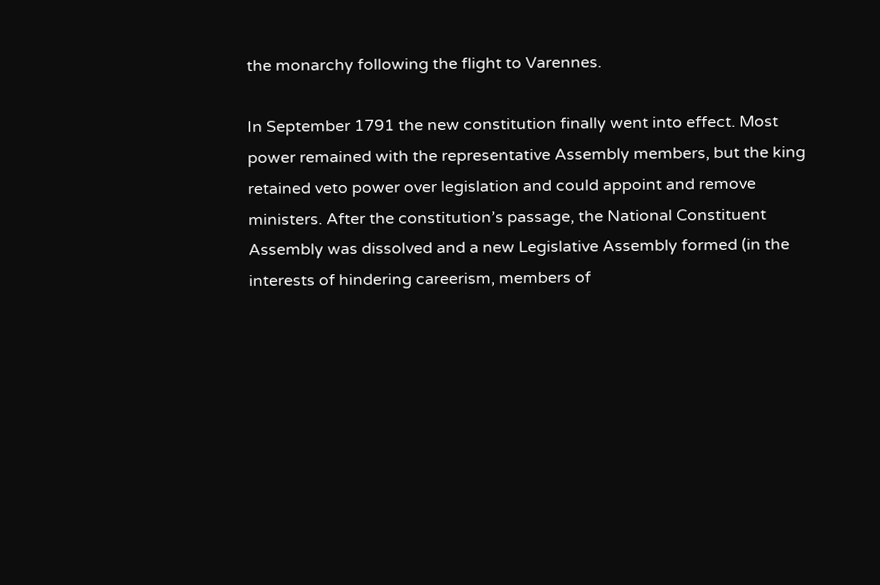the monarchy following the flight to Varennes.

In September 1791 the new constitution finally went into effect. Most power remained with the representative Assembly members, but the king retained veto power over legislation and could appoint and remove ministers. After the constitution’s passage, the National Constituent Assembly was dissolved and a new Legislative Assembly formed (in the interests of hindering careerism, members of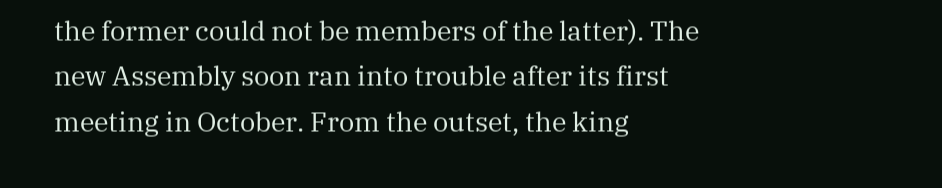the former could not be members of the latter). The new Assembly soon ran into trouble after its first meeting in October. From the outset, the king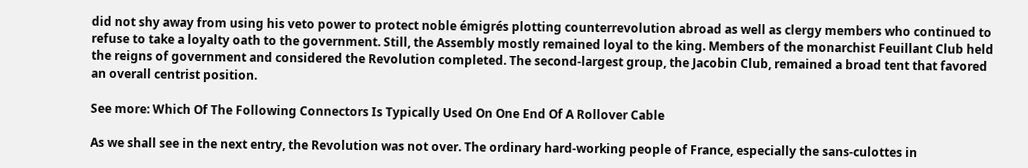did not shy away from using his veto power to protect noble émigrés plotting counterrevolution abroad as well as clergy members who continued to refuse to take a loyalty oath to the government. Still, the Assembly mostly remained loyal to the king. Members of the monarchist Feuillant Club held the reigns of government and considered the Revolution completed. The second-largest group, the Jacobin Club, remained a broad tent that favored an overall centrist position.

See more: Which Of The Following Connectors Is Typically Used On One End Of A Rollover Cable

As we shall see in the next entry, the Revolution was not over. The ordinary hard-working people of France, especially the sans-culottes in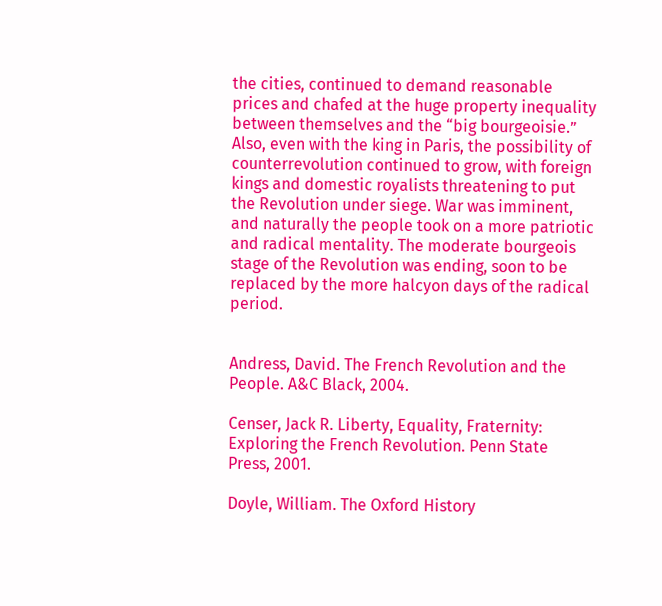the cities, continued to demand reasonable prices and chafed at the huge property inequality between themselves and the “big bourgeoisie.” Also, even with the king in Paris, the possibility of counterrevolution continued to grow, with foreign kings and domestic royalists threatening to put the Revolution under siege. War was imminent, and naturally the people took on a more patriotic and radical mentality. The moderate bourgeois stage of the Revolution was ending, soon to be replaced by the more halcyon days of the radical period.


Andress, David. The French Revolution and the People. A&C Black, 2004.

Censer, Jack R. Liberty, Equality, Fraternity: Exploring the French Revolution. Penn State Press, 2001.

Doyle, William. The Oxford History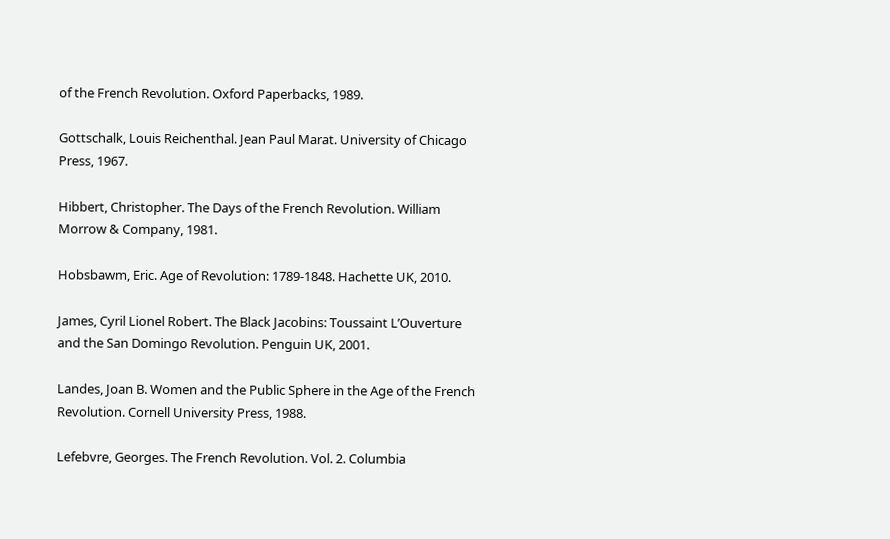of the French Revolution. Oxford Paperbacks, 1989.

Gottschalk, Louis Reichenthal. Jean Paul Marat. University of Chicago Press, 1967.

Hibbert, Christopher. The Days of the French Revolution. William Morrow & Company, 1981.

Hobsbawm, Eric. Age of Revolution: 1789-1848. Hachette UK, 2010.

James, Cyril Lionel Robert. The Black Jacobins: Toussaint L’Ouverture and the San Domingo Revolution. Penguin UK, 2001.

Landes, Joan B. Women and the Public Sphere in the Age of the French Revolution. Cornell University Press, 1988.

Lefebvre, Georges. The French Revolution. Vol. 2. Columbia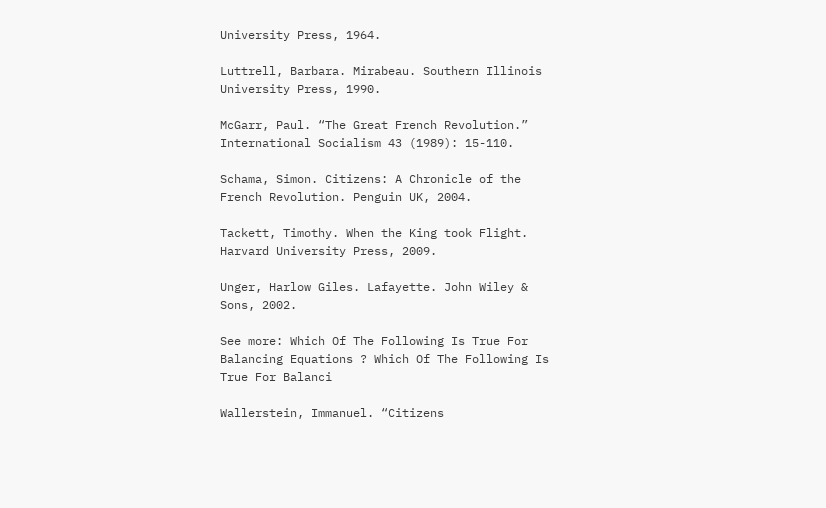University Press, 1964.

Luttrell, Barbara. Mirabeau. Southern Illinois University Press, 1990.

McGarr, Paul. “The Great French Revolution.” International Socialism 43 (1989): 15-110.

Schama, Simon. Citizens: A Chronicle of the French Revolution. Penguin UK, 2004.

Tackett, Timothy. When the King took Flight. Harvard University Press, 2009.

Unger, Harlow Giles. Lafayette. John Wiley & Sons, 2002.

See more: Which Of The Following Is True For Balancing Equations ? Which Of The Following Is True For Balanci

Wallerstein, Immanuel. “Citizens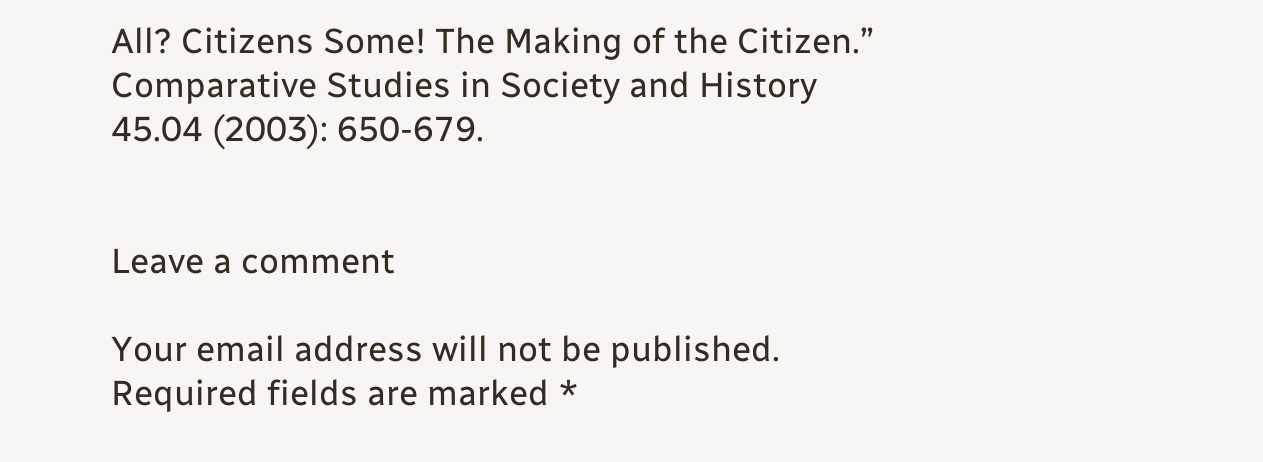All? Citizens Some! The Making of the Citizen.” Comparative Studies in Society and History 45.04 (2003): 650-679.


Leave a comment

Your email address will not be published. Required fields are marked *